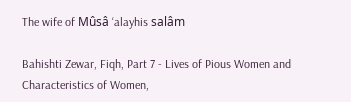The wife of Mûsâ ‘alayhis salâm

Bahishti Zewar, Fiqh, Part 7 - Lives of Pious Women and Characteristics of Women,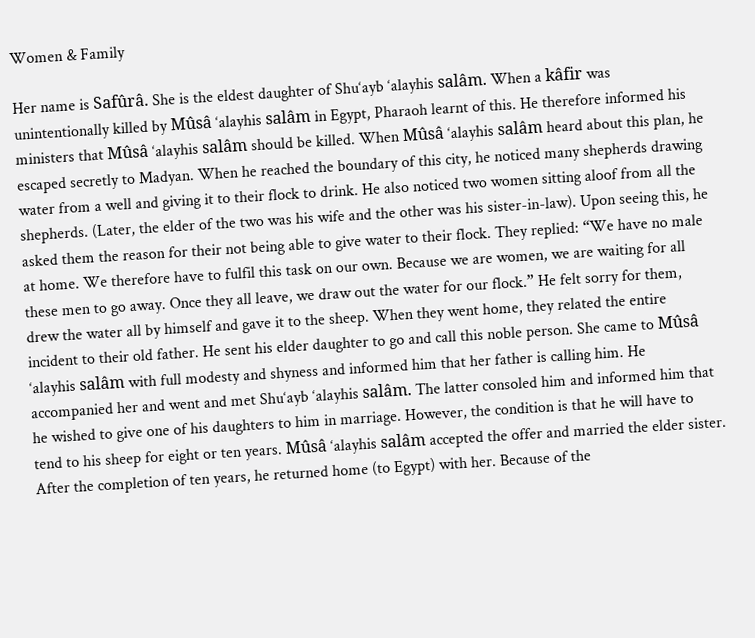Women & Family

Her name is Safûrâ. She is the eldest daughter of Shu‘ayb ‘alayhis salâm. When a kâfir was unintentionally killed by Mûsâ ‘alayhis salâm in Egypt, Pharaoh learnt of this. He therefore informed his ministers that Mûsâ ‘alayhis salâm should be killed. When Mûsâ ‘alayhis salâm heard about this plan, he escaped secretly to Madyan. When he reached the boundary of this city, he noticed many shepherds drawing water from a well and giving it to their flock to drink. He also noticed two women sitting aloof from all the shepherds. (Later, the elder of the two was his wife and the other was his sister-in-law). Upon seeing this, he asked them the reason for their not being able to give water to their flock. They replied: “We have no male at home. We therefore have to fulfil this task on our own. Because we are women, we are waiting for all these men to go away. Once they all leave, we draw out the water for our flock.” He felt sorry for them, drew the water all by himself and gave it to the sheep. When they went home, they related the entire incident to their old father. He sent his elder daughter to go and call this noble person. She came to Mûsâ ‘alayhis salâm with full modesty and shyness and informed him that her father is calling him. He accompanied her and went and met Shu‘ayb ‘alayhis salâm. The latter consoled him and informed him that he wished to give one of his daughters to him in marriage. However, the condition is that he will have to tend to his sheep for eight or ten years. Mûsâ ‘alayhis salâm accepted the offer and married the elder sister. After the completion of ten years, he returned home (to Egypt) with her. Because of the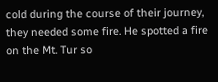cold during the course of their journey, they needed some fire. He spotted a fire on the Mt. Tur so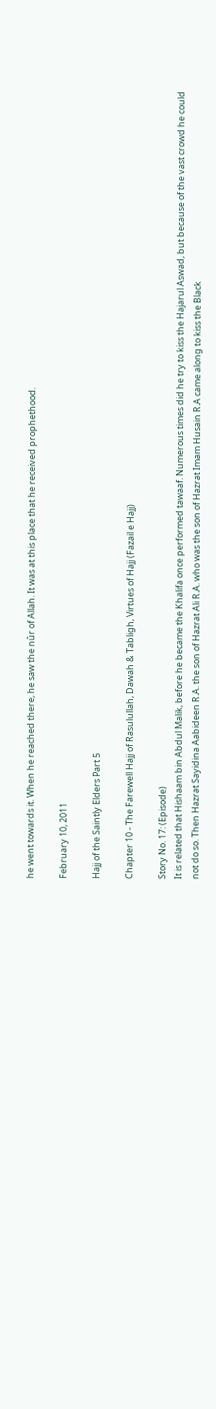he went towards it. When he reached there, he saw the nûr of Allah. It was at this place that he received prophethood.

February 10, 2011

Hajj of the Saintly Elders Part 5

Chapter 10 - The Farewell Hajj of Rasulullah, Dawah & Tabligh, Virtues of Hajj (Fazail e Hajj)

Story No. 17: (Episode)
It is related that Hishaam bin Abdul Malik, before he became the Khalifa once performed tawaaf. Numerous times did he try to kiss the Hajarul Aswad, but because of the vast crowd he could not do so. Then Hazrat Sayidina Aabideen R.A. the son of Hazrat Ali R.A. who was the son of Hazrat Imam Husain R.A came along to kiss the Black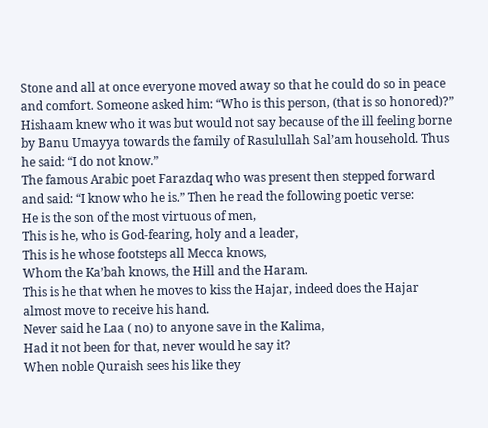Stone and all at once everyone moved away so that he could do so in peace and comfort. Someone asked him: “Who is this person, (that is so honored)?”
Hishaam knew who it was but would not say because of the ill feeling borne by Banu Umayya towards the family of Rasulullah Sal’am household. Thus he said: “I do not know.”
The famous Arabic poet Farazdaq who was present then stepped forward and said: “I know who he is.” Then he read the following poetic verse:
He is the son of the most virtuous of men,
This is he, who is God-fearing, holy and a leader,
This is he whose footsteps all Mecca knows,
Whom the Ka’bah knows, the Hill and the Haram.
This is he that when he moves to kiss the Hajar, indeed does the Hajar almost move to receive his hand.
Never said he Laa ( no) to anyone save in the Kalima,
Had it not been for that, never would he say it?
When noble Quraish sees his like they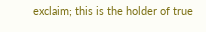exclaim; this is the holder of true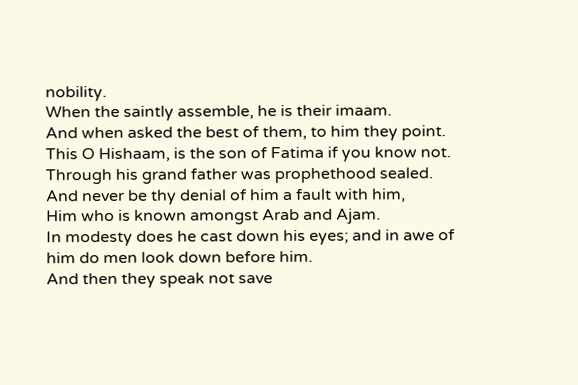nobility.
When the saintly assemble, he is their imaam.
And when asked the best of them, to him they point.
This O Hishaam, is the son of Fatima if you know not.
Through his grand father was prophethood sealed.
And never be thy denial of him a fault with him,
Him who is known amongst Arab and Ajam.
In modesty does he cast down his eyes; and in awe of him do men look down before him.
And then they speak not save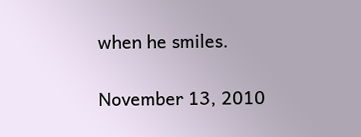when he smiles.

November 13, 2010